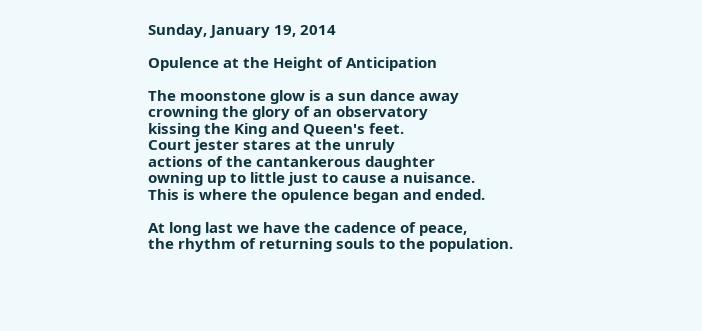Sunday, January 19, 2014

Opulence at the Height of Anticipation

The moonstone glow is a sun dance away
crowning the glory of an observatory
kissing the King and Queen's feet.
Court jester stares at the unruly
actions of the cantankerous daughter
owning up to little just to cause a nuisance.
This is where the opulence began and ended.

At long last we have the cadence of peace,
the rhythm of returning souls to the population.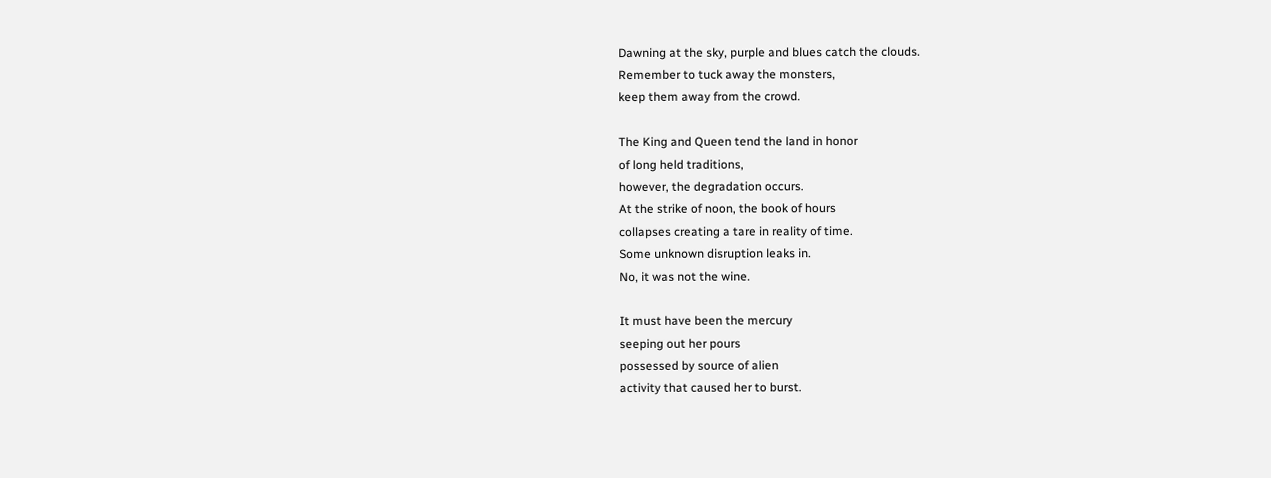Dawning at the sky, purple and blues catch the clouds.
Remember to tuck away the monsters,
keep them away from the crowd.

The King and Queen tend the land in honor
of long held traditions,
however, the degradation occurs.
At the strike of noon, the book of hours
collapses creating a tare in reality of time.
Some unknown disruption leaks in.
No, it was not the wine.

It must have been the mercury
seeping out her pours
possessed by source of alien
activity that caused her to burst.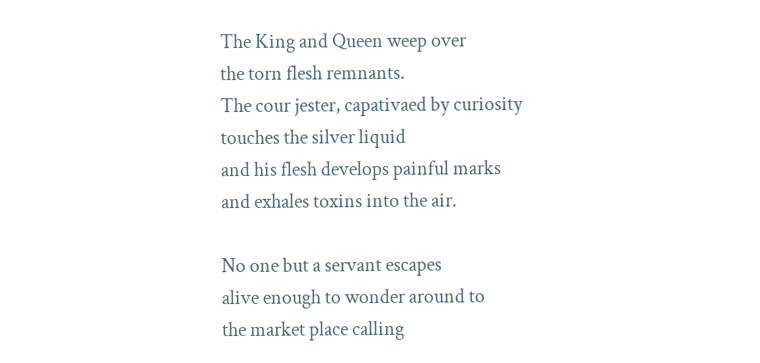The King and Queen weep over
the torn flesh remnants.
The cour jester, capativaed by curiosity
touches the silver liquid
and his flesh develops painful marks
and exhales toxins into the air.

No one but a servant escapes
alive enough to wonder around to
the market place calling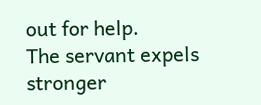out for help.
The servant expels stronger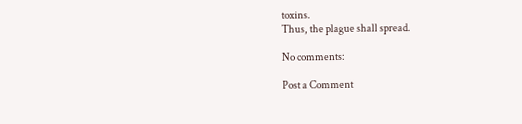toxins.
Thus, the plague shall spread.

No comments:

Post a Comment